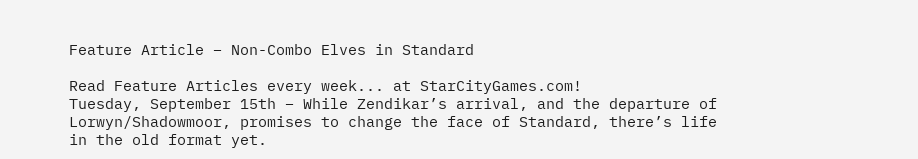Feature Article – Non-Combo Elves in Standard

Read Feature Articles every week... at StarCityGames.com!
Tuesday, September 15th – While Zendikar’s arrival, and the departure of Lorwyn/Shadowmoor, promises to change the face of Standard, there’s life in the old format yet.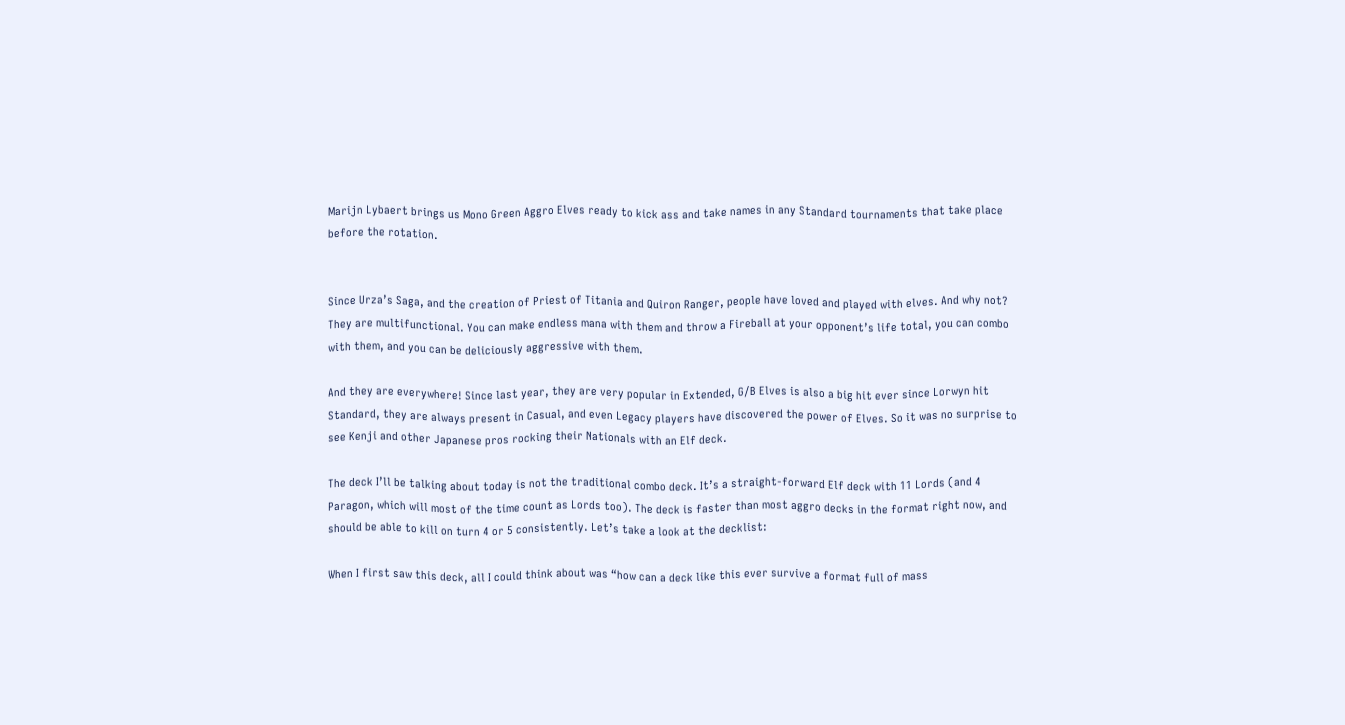Marijn Lybaert brings us Mono Green Aggro Elves ready to kick ass and take names in any Standard tournaments that take place before the rotation.


Since Urza’s Saga, and the creation of Priest of Titania and Quiron Ranger, people have loved and played with elves. And why not? They are multifunctional. You can make endless mana with them and throw a Fireball at your opponent’s life total, you can combo with them, and you can be deliciously aggressive with them.

And they are everywhere! Since last year, they are very popular in Extended, G/B Elves is also a big hit ever since Lorwyn hit Standard, they are always present in Casual, and even Legacy players have discovered the power of Elves. So it was no surprise to see Kenji and other Japanese pros rocking their Nationals with an Elf deck.

The deck I’ll be talking about today is not the traditional combo deck. It’s a straight-forward Elf deck with 11 Lords (and 4 Paragon, which will most of the time count as Lords too). The deck is faster than most aggro decks in the format right now, and should be able to kill on turn 4 or 5 consistently. Let’s take a look at the decklist:

When I first saw this deck, all I could think about was “how can a deck like this ever survive a format full of mass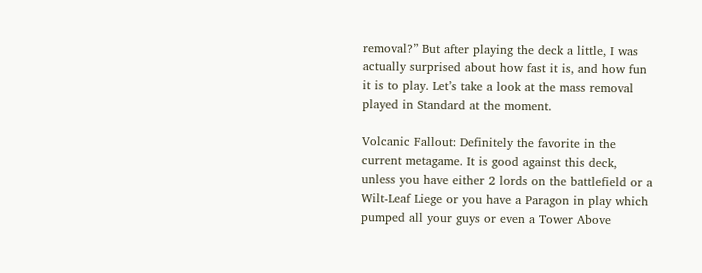removal?” But after playing the deck a little, I was actually surprised about how fast it is, and how fun it is to play. Let’s take a look at the mass removal played in Standard at the moment.

Volcanic Fallout: Definitely the favorite in the current metagame. It is good against this deck, unless you have either 2 lords on the battlefield or a Wilt-Leaf Liege or you have a Paragon in play which pumped all your guys or even a Tower Above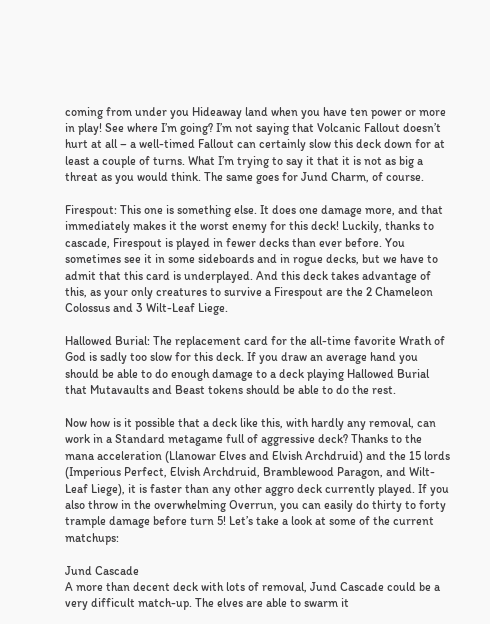coming from under you Hideaway land when you have ten power or more in play! See where I’m going? I’m not saying that Volcanic Fallout doesn’t hurt at all – a well-timed Fallout can certainly slow this deck down for at least a couple of turns. What I’m trying to say it that it is not as big a threat as you would think. The same goes for Jund Charm, of course.

Firespout: This one is something else. It does one damage more, and that immediately makes it the worst enemy for this deck! Luckily, thanks to cascade, Firespout is played in fewer decks than ever before. You sometimes see it in some sideboards and in rogue decks, but we have to admit that this card is underplayed. And this deck takes advantage of this, as your only creatures to survive a Firespout are the 2 Chameleon Colossus and 3 Wilt-Leaf Liege.

Hallowed Burial: The replacement card for the all-time favorite Wrath of God is sadly too slow for this deck. If you draw an average hand you should be able to do enough damage to a deck playing Hallowed Burial that Mutavaults and Beast tokens should be able to do the rest.

Now how is it possible that a deck like this, with hardly any removal, can work in a Standard metagame full of aggressive deck? Thanks to the mana acceleration (Llanowar Elves and Elvish Archdruid) and the 15 lords (Imperious Perfect, Elvish Archdruid, Bramblewood Paragon, and Wilt-Leaf Liege), it is faster than any other aggro deck currently played. If you also throw in the overwhelming Overrun, you can easily do thirty to forty trample damage before turn 5! Let’s take a look at some of the current matchups:

Jund Cascade
A more than decent deck with lots of removal, Jund Cascade could be a very difficult match-up. The elves are able to swarm it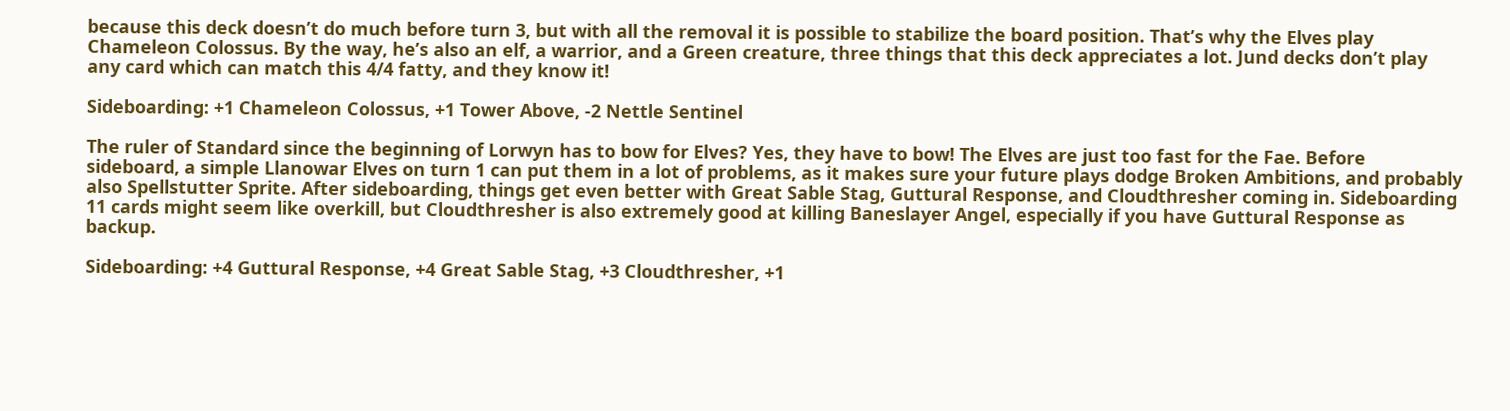because this deck doesn’t do much before turn 3, but with all the removal it is possible to stabilize the board position. That’s why the Elves play Chameleon Colossus. By the way, he’s also an elf, a warrior, and a Green creature, three things that this deck appreciates a lot. Jund decks don’t play any card which can match this 4/4 fatty, and they know it!

Sideboarding: +1 Chameleon Colossus, +1 Tower Above, -2 Nettle Sentinel

The ruler of Standard since the beginning of Lorwyn has to bow for Elves? Yes, they have to bow! The Elves are just too fast for the Fae. Before sideboard, a simple Llanowar Elves on turn 1 can put them in a lot of problems, as it makes sure your future plays dodge Broken Ambitions, and probably also Spellstutter Sprite. After sideboarding, things get even better with Great Sable Stag, Guttural Response, and Cloudthresher coming in. Sideboarding 11 cards might seem like overkill, but Cloudthresher is also extremely good at killing Baneslayer Angel, especially if you have Guttural Response as backup.

Sideboarding: +4 Guttural Response, +4 Great Sable Stag, +3 Cloudthresher, +1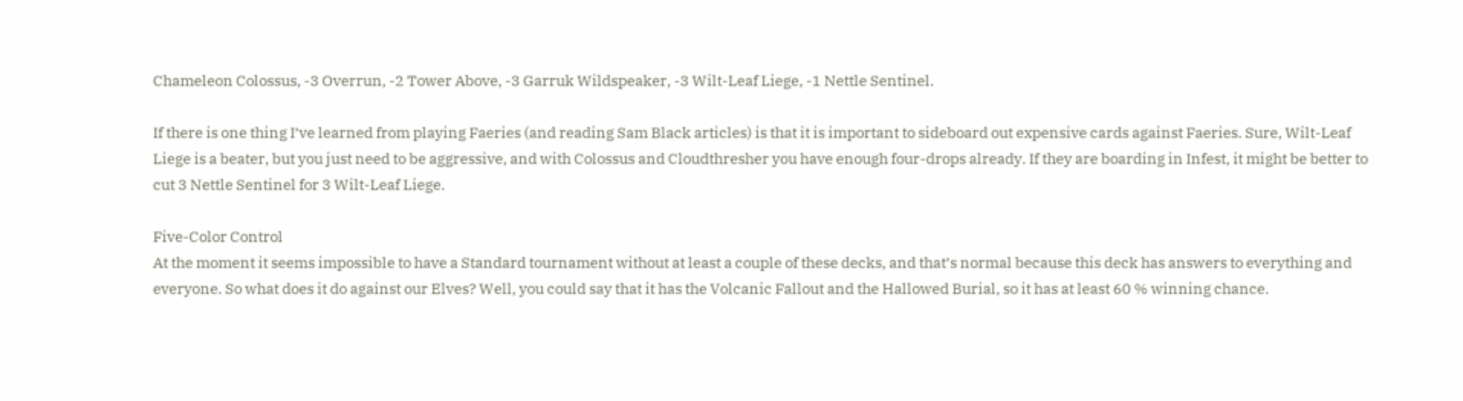Chameleon Colossus, -3 Overrun, -2 Tower Above, -3 Garruk Wildspeaker, -3 Wilt-Leaf Liege, -1 Nettle Sentinel.

If there is one thing I’ve learned from playing Faeries (and reading Sam Black articles) is that it is important to sideboard out expensive cards against Faeries. Sure, Wilt-Leaf Liege is a beater, but you just need to be aggressive, and with Colossus and Cloudthresher you have enough four-drops already. If they are boarding in Infest, it might be better to cut 3 Nettle Sentinel for 3 Wilt-Leaf Liege.

Five-Color Control
At the moment it seems impossible to have a Standard tournament without at least a couple of these decks, and that’s normal because this deck has answers to everything and everyone. So what does it do against our Elves? Well, you could say that it has the Volcanic Fallout and the Hallowed Burial, so it has at least 60 % winning chance.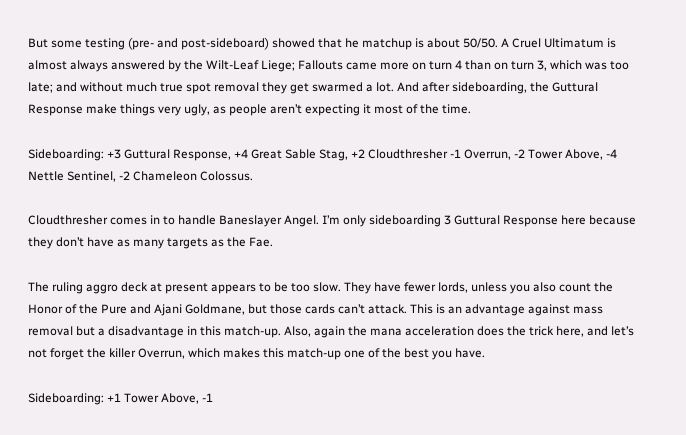But some testing (pre- and post-sideboard) showed that he matchup is about 50/50. A Cruel Ultimatum is almost always answered by the Wilt-Leaf Liege; Fallouts came more on turn 4 than on turn 3, which was too late; and without much true spot removal they get swarmed a lot. And after sideboarding, the Guttural Response make things very ugly, as people aren’t expecting it most of the time.

Sideboarding: +3 Guttural Response, +4 Great Sable Stag, +2 Cloudthresher -1 Overrun, -2 Tower Above, -4 Nettle Sentinel, -2 Chameleon Colossus.

Cloudthresher comes in to handle Baneslayer Angel. I’m only sideboarding 3 Guttural Response here because they don’t have as many targets as the Fae.

The ruling aggro deck at present appears to be too slow. They have fewer lords, unless you also count the Honor of the Pure and Ajani Goldmane, but those cards can’t attack. This is an advantage against mass removal but a disadvantage in this match-up. Also, again the mana acceleration does the trick here, and let’s not forget the killer Overrun, which makes this match-up one of the best you have.

Sideboarding: +1 Tower Above, -1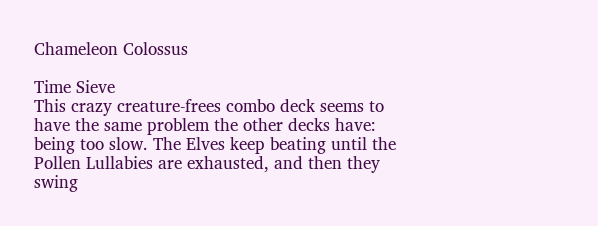Chameleon Colossus

Time Sieve
This crazy creature-frees combo deck seems to have the same problem the other decks have: being too slow. The Elves keep beating until the Pollen Lullabies are exhausted, and then they swing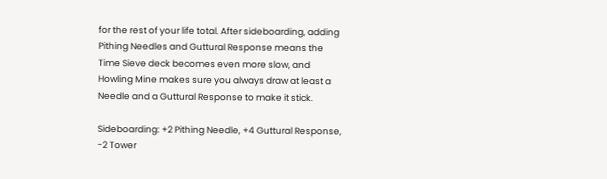for the rest of your life total. After sideboarding, adding Pithing Needles and Guttural Response means the Time Sieve deck becomes even more slow, and Howling Mine makes sure you always draw at least a Needle and a Guttural Response to make it stick.

Sideboarding: +2 Pithing Needle, +4 Guttural Response, -2 Tower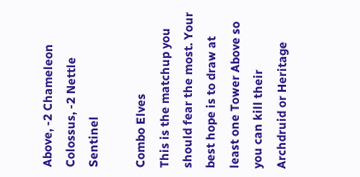Above, -2 Chameleon Colossus, -2 Nettle Sentinel

Combo Elves
This is the matchup you should fear the most. Your best hope is to draw at least one Tower Above so you can kill their Archdruid or Heritage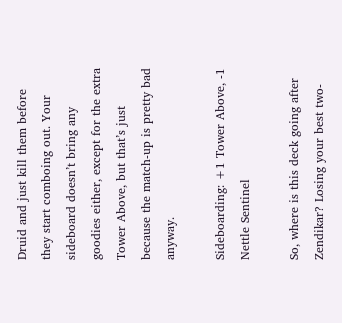Druid and just kill them before they start comboing out. Your sideboard doesn’t bring any goodies either, except for the extra Tower Above, but that’s just because the match-up is pretty bad anyway.

Sideboarding: +1 Tower Above, -1 Nettle Sentinel

So, where is this deck going after Zendikar? Losing your best two-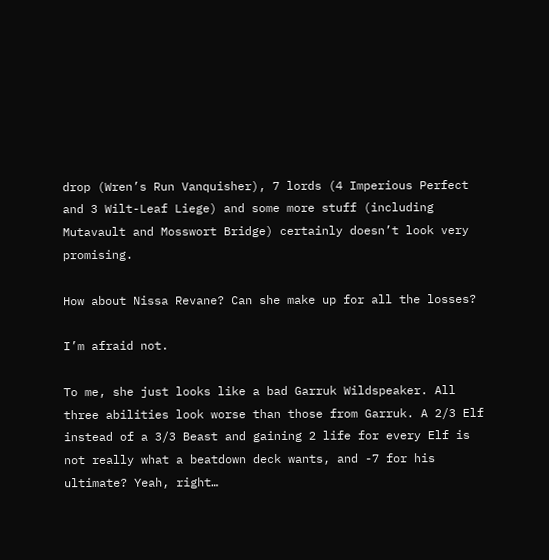drop (Wren’s Run Vanquisher), 7 lords (4 Imperious Perfect and 3 Wilt-Leaf Liege) and some more stuff (including Mutavault and Mosswort Bridge) certainly doesn’t look very promising.

How about Nissa Revane? Can she make up for all the losses?

I’m afraid not.

To me, she just looks like a bad Garruk Wildspeaker. All three abilities look worse than those from Garruk. A 2/3 Elf instead of a 3/3 Beast and gaining 2 life for every Elf is not really what a beatdown deck wants, and -7 for his ultimate? Yeah, right…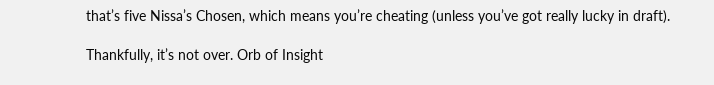that’s five Nissa’s Chosen, which means you’re cheating (unless you’ve got really lucky in draft).

Thankfully, it’s not over. Orb of Insight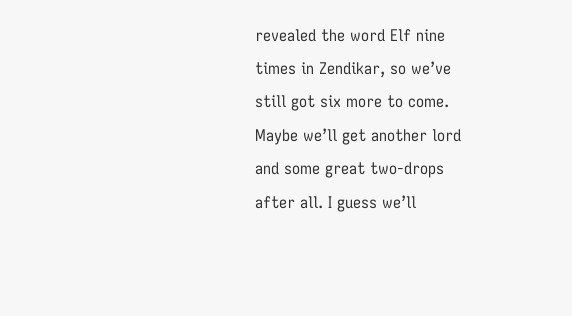revealed the word Elf nine times in Zendikar, so we’ve still got six more to come. Maybe we’ll get another lord and some great two-drops after all. I guess we’ll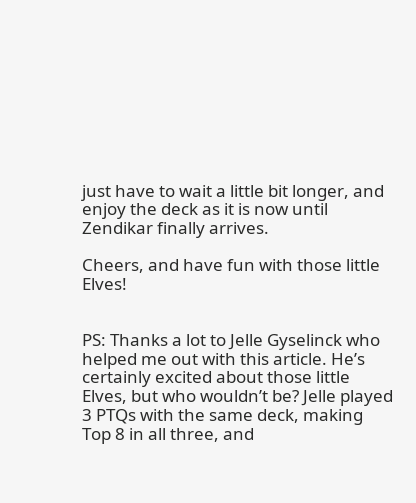just have to wait a little bit longer, and enjoy the deck as it is now until Zendikar finally arrives.

Cheers, and have fun with those little Elves!


PS: Thanks a lot to Jelle Gyselinck who helped me out with this article. He’s certainly excited about those little Elves, but who wouldn’t be? Jelle played 3 PTQs with the same deck, making Top 8 in all three, and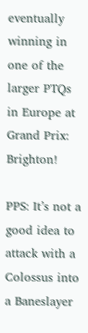eventually winning in one of the larger PTQs in Europe at Grand Prix: Brighton!

PPS: It’s not a good idea to attack with a Colossus into a Baneslayer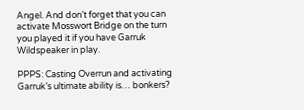Angel. And don’t forget that you can activate Mosswort Bridge on the turn you played it if you have Garruk Wildspeaker in play.

PPPS: Casting Overrun and activating Garruk’s ultimate ability is… bonkers?